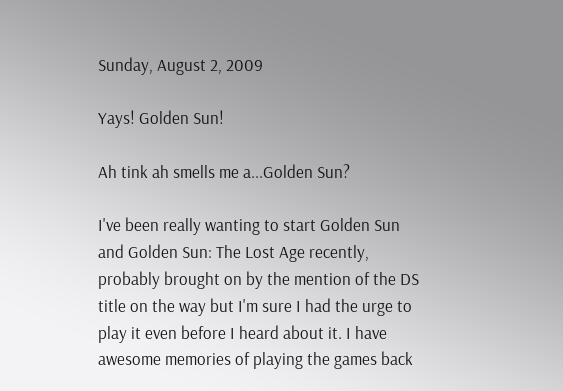Sunday, August 2, 2009

Yays! Golden Sun!

Ah tink ah smells me a...Golden Sun?

I've been really wanting to start Golden Sun and Golden Sun: The Lost Age recently, probably brought on by the mention of the DS title on the way but I'm sure I had the urge to play it even before I heard about it. I have awesome memories of playing the games back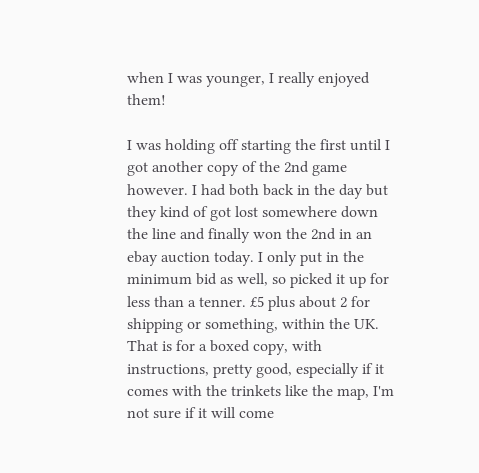when I was younger, I really enjoyed them!

I was holding off starting the first until I got another copy of the 2nd game however. I had both back in the day but they kind of got lost somewhere down the line and finally won the 2nd in an ebay auction today. I only put in the minimum bid as well, so picked it up for less than a tenner. £5 plus about 2 for shipping or something, within the UK. That is for a boxed copy, with instructions, pretty good, especially if it comes with the trinkets like the map, I'm not sure if it will come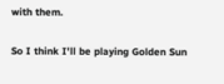with them.

So I think I'll be playing Golden Sun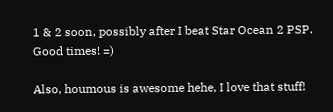1 & 2 soon, possibly after I beat Star Ocean 2 PSP. Good times! =)

Also, houmous is awesome hehe, I love that stuff!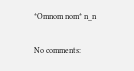*Omnom nom* n_n

No comments: